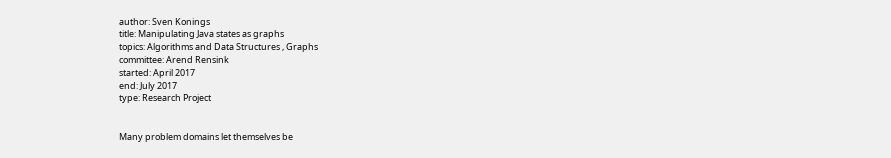author: Sven Konings
title: Manipulating Java states as graphs
topics: Algorithms and Data Structures , Graphs
committee: Arend Rensink
started: April 2017
end: July 2017
type: Research Project


Many problem domains let themselves be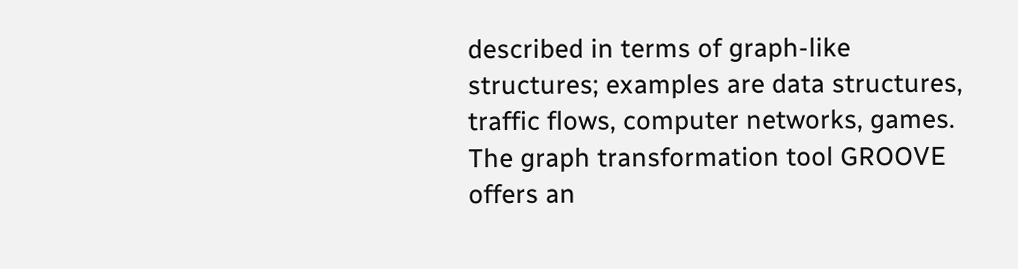described in terms of graph-like structures; examples are data structures, traffic flows, computer networks, games. The graph transformation tool GROOVE offers an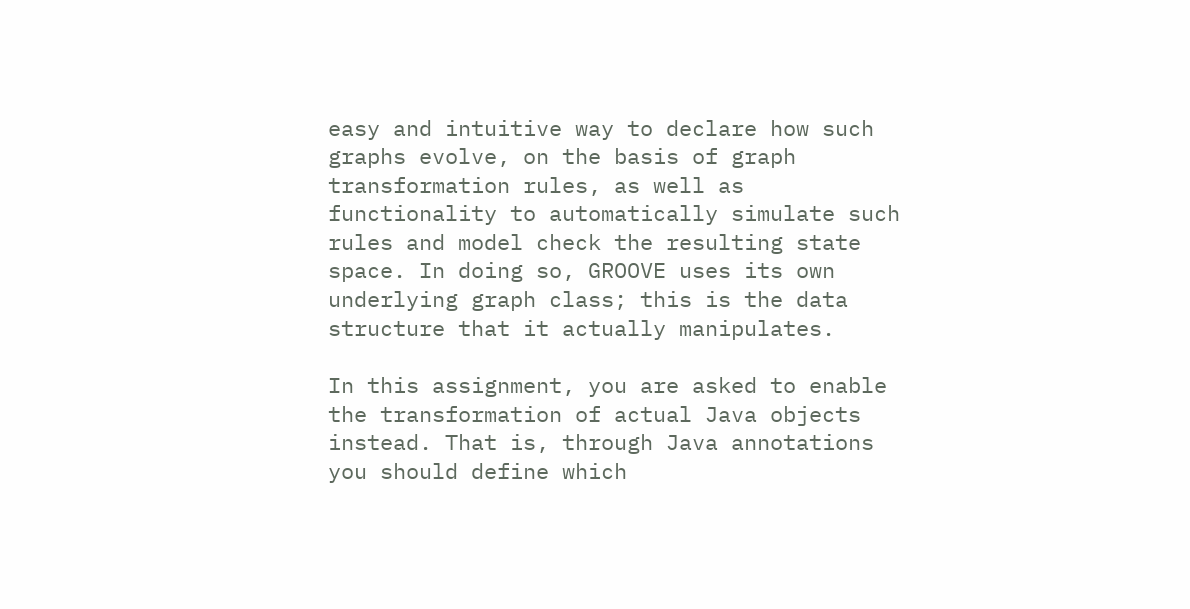easy and intuitive way to declare how such graphs evolve, on the basis of graph transformation rules, as well as functionality to automatically simulate such rules and model check the resulting state space. In doing so, GROOVE uses its own underlying graph class; this is the data structure that it actually manipulates.

In this assignment, you are asked to enable the transformation of actual Java objects instead. That is, through Java annotations you should define which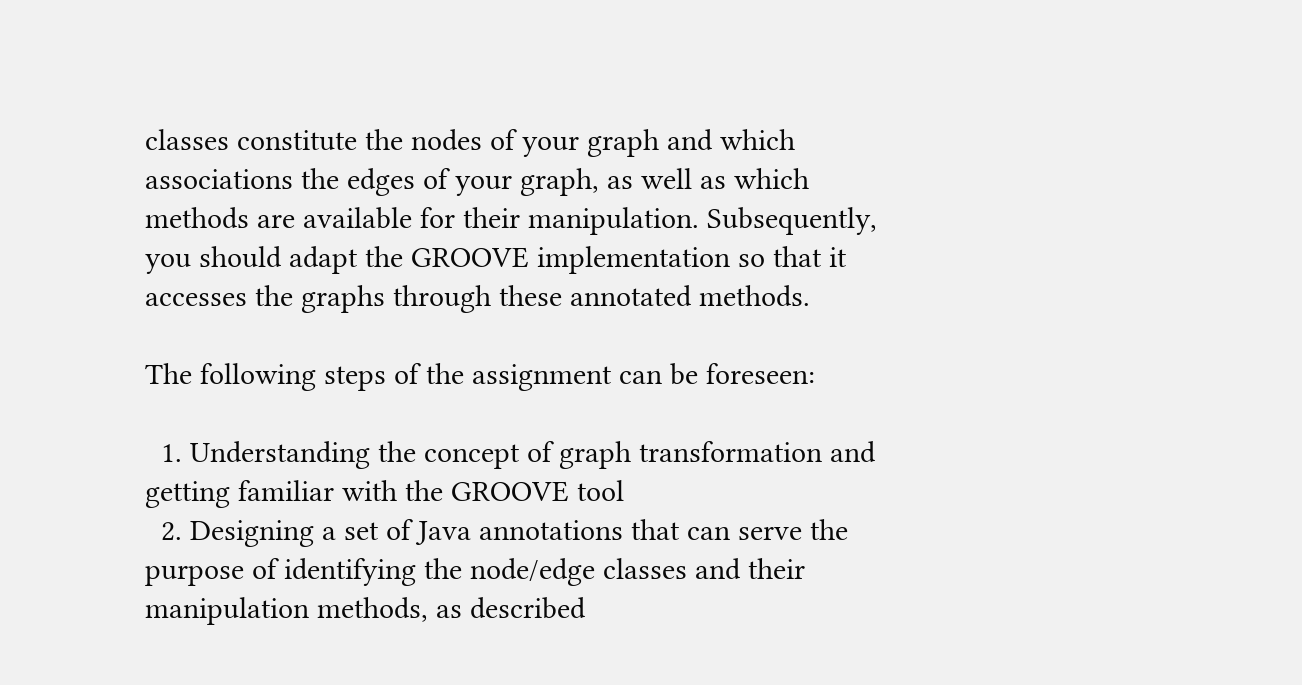classes constitute the nodes of your graph and which associations the edges of your graph, as well as which methods are available for their manipulation. Subsequently, you should adapt the GROOVE implementation so that it accesses the graphs through these annotated methods.

The following steps of the assignment can be foreseen:

  1. Understanding the concept of graph transformation and getting familiar with the GROOVE tool
  2. Designing a set of Java annotations that can serve the purpose of identifying the node/edge classes and their manipulation methods, as described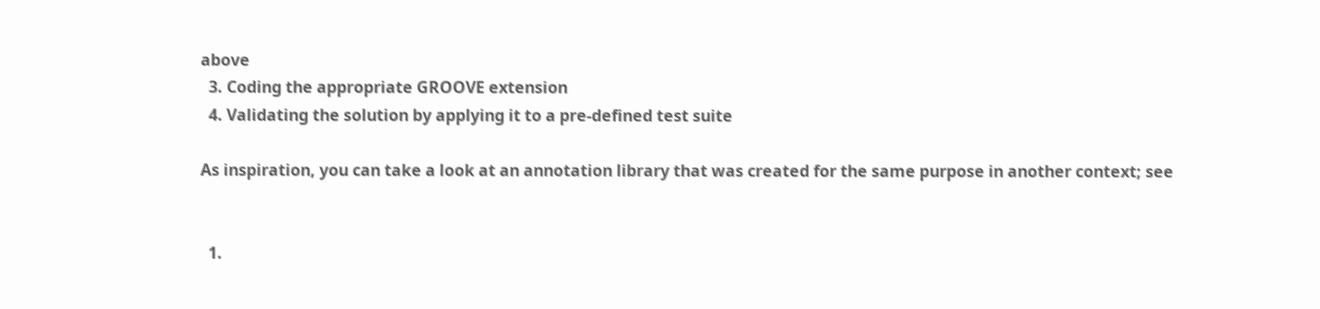above
  3. Coding the appropriate GROOVE extension
  4. Validating the solution by applying it to a pre-defined test suite

As inspiration, you can take a look at an annotation library that was created for the same purpose in another context; see


  1.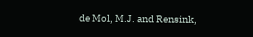de Mol, M.J. and Rensink,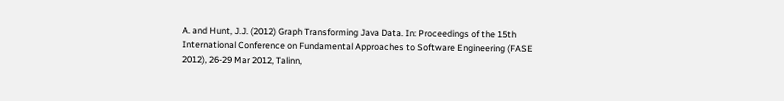A. and Hunt, J.J. (2012) Graph Transforming Java Data. In: Proceedings of the 15th International Conference on Fundamental Approaches to Software Engineering (FASE 2012), 26-29 Mar 2012, Talinn,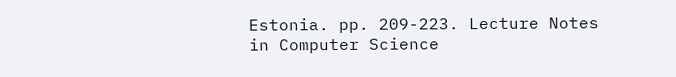Estonia. pp. 209-223. Lecture Notes in Computer Science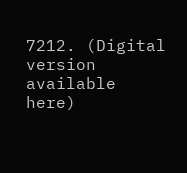7212. (Digital version available here)